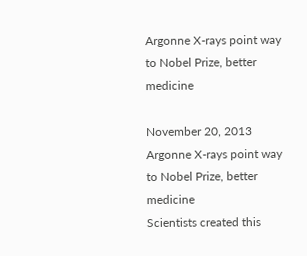Argonne X-rays point way to Nobel Prize, better medicine

November 20, 2013
Argonne X-rays point way to Nobel Prize, better medicine
Scientists created this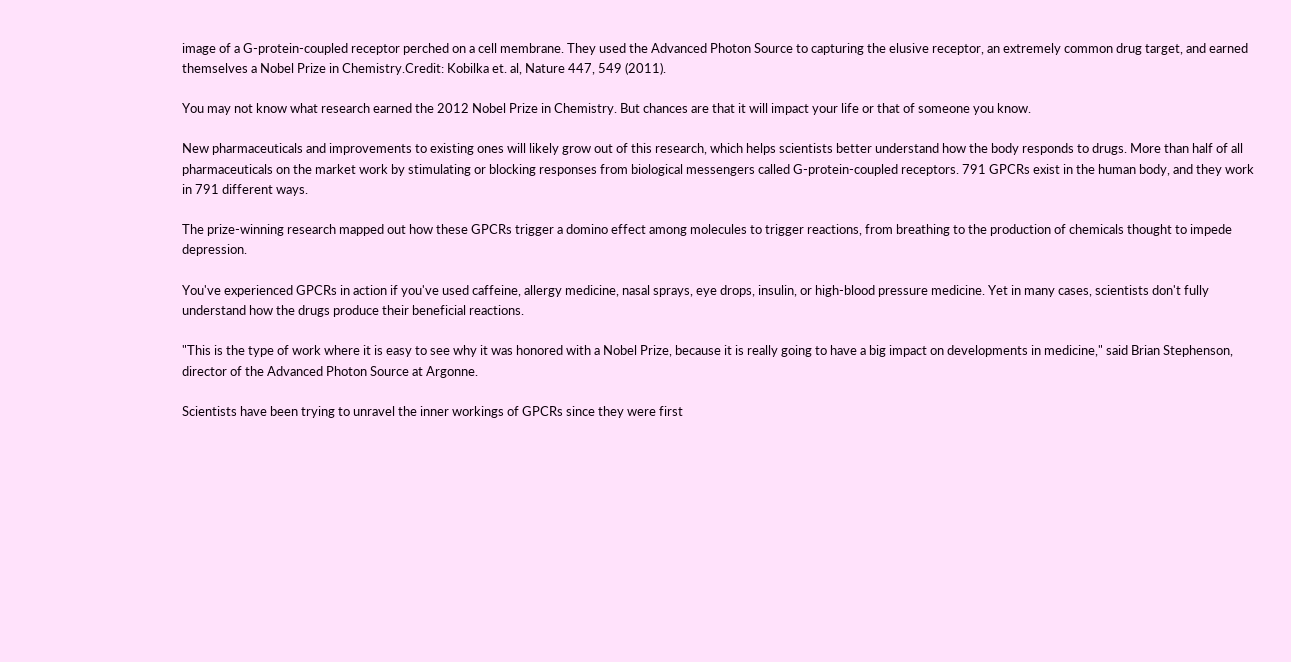image of a G-protein-coupled receptor perched on a cell membrane. They used the Advanced Photon Source to capturing the elusive receptor, an extremely common drug target, and earned themselves a Nobel Prize in Chemistry.Credit: Kobilka et. al, Nature 447, 549 (2011).

You may not know what research earned the 2012 Nobel Prize in Chemistry. But chances are that it will impact your life or that of someone you know.

New pharmaceuticals and improvements to existing ones will likely grow out of this research, which helps scientists better understand how the body responds to drugs. More than half of all pharmaceuticals on the market work by stimulating or blocking responses from biological messengers called G-protein-coupled receptors. 791 GPCRs exist in the human body, and they work in 791 different ways.

The prize-winning research mapped out how these GPCRs trigger a domino effect among molecules to trigger reactions, from breathing to the production of chemicals thought to impede depression.

You've experienced GPCRs in action if you've used caffeine, allergy medicine, nasal sprays, eye drops, insulin, or high-blood pressure medicine. Yet in many cases, scientists don't fully understand how the drugs produce their beneficial reactions.

"This is the type of work where it is easy to see why it was honored with a Nobel Prize, because it is really going to have a big impact on developments in medicine," said Brian Stephenson, director of the Advanced Photon Source at Argonne.

Scientists have been trying to unravel the inner workings of GPCRs since they were first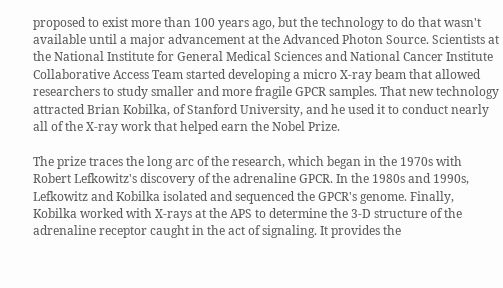proposed to exist more than 100 years ago, but the technology to do that wasn't available until a major advancement at the Advanced Photon Source. Scientists at the National Institute for General Medical Sciences and National Cancer Institute Collaborative Access Team started developing a micro X-ray beam that allowed researchers to study smaller and more fragile GPCR samples. That new technology attracted Brian Kobilka, of Stanford University, and he used it to conduct nearly all of the X-ray work that helped earn the Nobel Prize.

The prize traces the long arc of the research, which began in the 1970s with Robert Lefkowitz's discovery of the adrenaline GPCR. In the 1980s and 1990s, Lefkowitz and Kobilka isolated and sequenced the GPCR's genome. Finally, Kobilka worked with X-rays at the APS to determine the 3-D structure of the adrenaline receptor caught in the act of signaling. It provides the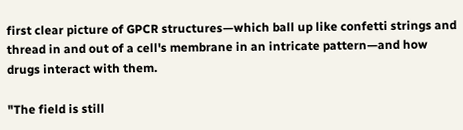first clear picture of GPCR structures—which ball up like confetti strings and thread in and out of a cell's membrane in an intricate pattern—and how drugs interact with them.

"The field is still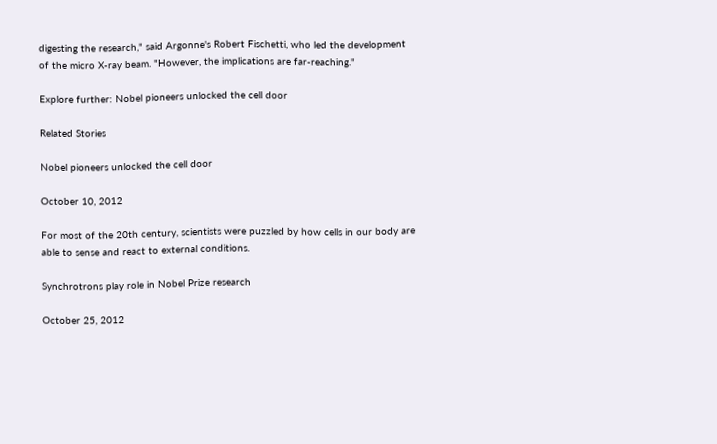digesting the research," said Argonne's Robert Fischetti, who led the development of the micro X-ray beam. "However, the implications are far-reaching."

Explore further: Nobel pioneers unlocked the cell door

Related Stories

Nobel pioneers unlocked the cell door

October 10, 2012

For most of the 20th century, scientists were puzzled by how cells in our body are able to sense and react to external conditions.

Synchrotrons play role in Nobel Prize research

October 25, 2012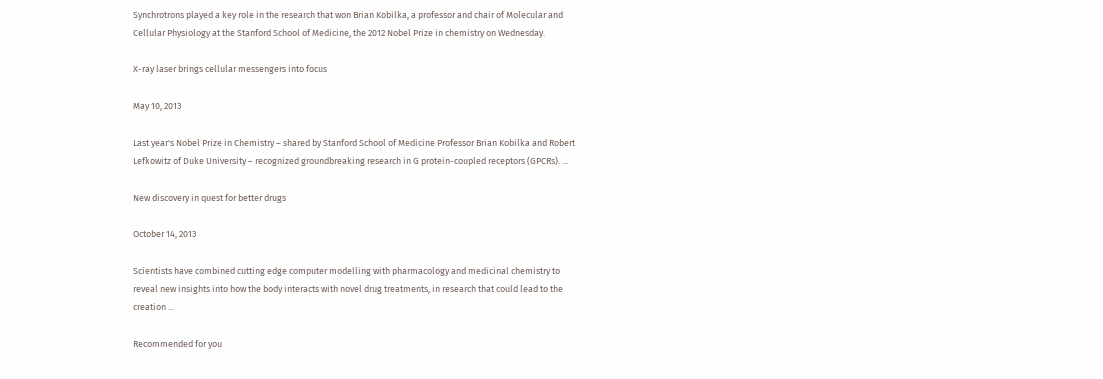Synchrotrons played a key role in the research that won Brian Kobilka, a professor and chair of Molecular and Cellular Physiology at the Stanford School of Medicine, the 2012 Nobel Prize in chemistry on Wednesday.

X-ray laser brings cellular messengers into focus

May 10, 2013

Last year's Nobel Prize in Chemistry – shared by Stanford School of Medicine Professor Brian Kobilka and Robert Lefkowitz of Duke University – recognized groundbreaking research in G protein-coupled receptors (GPCRs). ...

New discovery in quest for better drugs

October 14, 2013

Scientists have combined cutting edge computer modelling with pharmacology and medicinal chemistry to reveal new insights into how the body interacts with novel drug treatments, in research that could lead to the creation ...

Recommended for you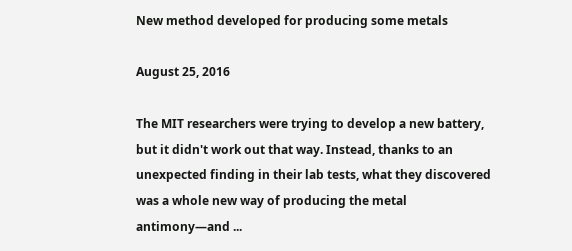New method developed for producing some metals

August 25, 2016

The MIT researchers were trying to develop a new battery, but it didn't work out that way. Instead, thanks to an unexpected finding in their lab tests, what they discovered was a whole new way of producing the metal antimony—and ...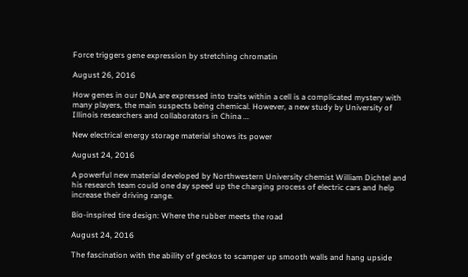Force triggers gene expression by stretching chromatin

August 26, 2016

How genes in our DNA are expressed into traits within a cell is a complicated mystery with many players, the main suspects being chemical. However, a new study by University of Illinois researchers and collaborators in China ...

New electrical energy storage material shows its power

August 24, 2016

A powerful new material developed by Northwestern University chemist William Dichtel and his research team could one day speed up the charging process of electric cars and help increase their driving range.

Bio-inspired tire design: Where the rubber meets the road

August 24, 2016

The fascination with the ability of geckos to scamper up smooth walls and hang upside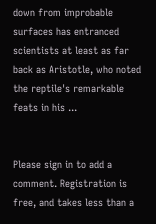down from improbable surfaces has entranced scientists at least as far back as Aristotle, who noted the reptile's remarkable feats in his ...


Please sign in to add a comment. Registration is free, and takes less than a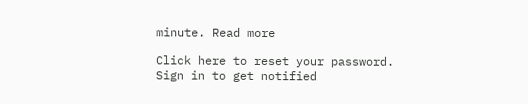minute. Read more

Click here to reset your password.
Sign in to get notified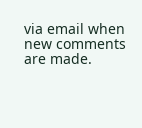via email when new comments are made.